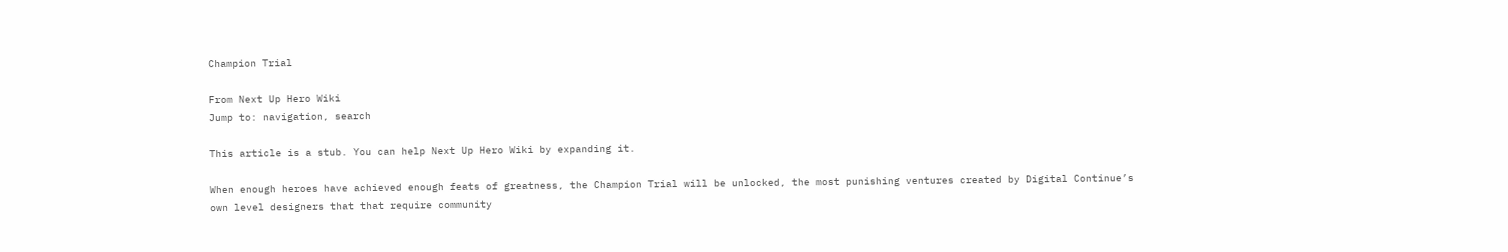Champion Trial

From Next Up Hero Wiki
Jump to: navigation, search

This article is a stub. You can help Next Up Hero Wiki by expanding it.

When enough heroes have achieved enough feats of greatness, the Champion Trial will be unlocked, the most punishing ventures created by Digital Continue’s own level designers that that require community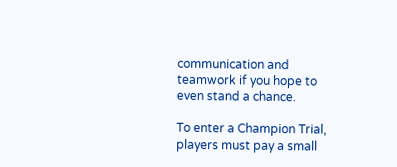communication and teamwork if you hope to even stand a chance.

To enter a Champion Trial, players must pay a small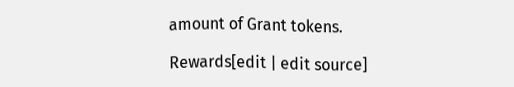amount of Grant tokens.

Rewards[edit | edit source]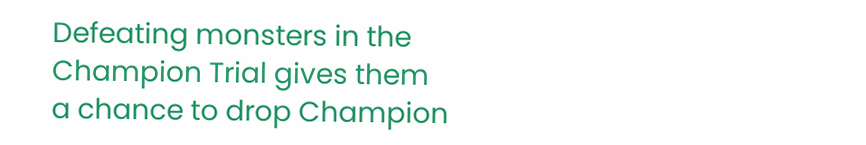Defeating monsters in the Champion Trial gives them a chance to drop Champion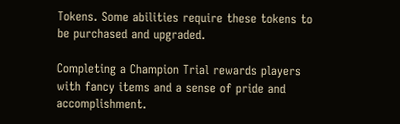Tokens. Some abilities require these tokens to be purchased and upgraded.

Completing a Champion Trial rewards players with fancy items and a sense of pride and accomplishment.